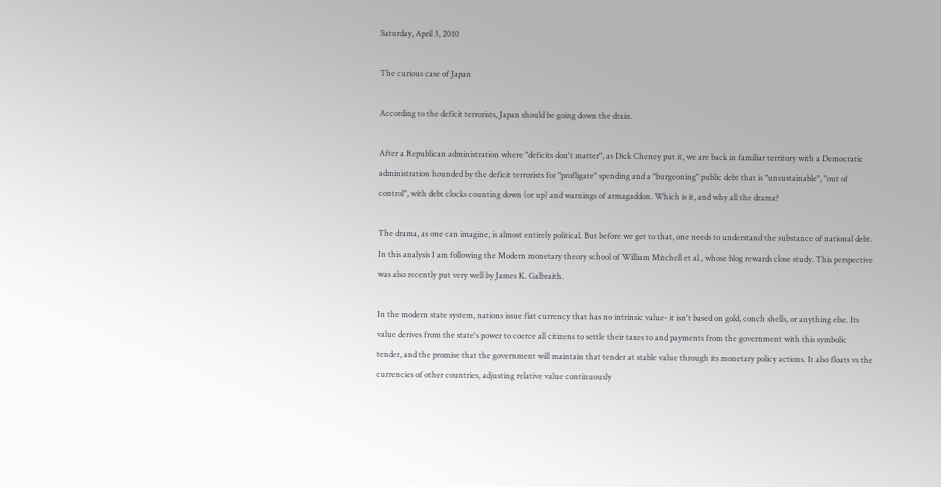Saturday, April 3, 2010

The curious case of Japan

According to the deficit terrorists, Japan should be going down the drain.

After a Republican administration where "deficits don't matter", as Dick Cheney put it, we are back in familiar territory with a Democratic administration hounded by the deficit terrorists for "profligate" spending and a "burgeoning" public debt that is "unsustainable", "out of control", with debt clocks counting down (or up) and warnings of armagaddon. Which is it, and why all the drama?

The drama, as one can imagine, is almost entirely political. But before we get to that, one needs to understand the substance of national debt. In this analysis I am following the Modern monetary theory school of William Mitchell et al., whose blog rewards close study. This perspective was also recently put very well by James K. Galbraith.

In the modern state system, nations issue fiat currency that has no intrinsic value- it isn't based on gold, conch shells, or anything else. Its value derives from the state's power to coerce all citizens to settle their taxes to and payments from the government with this symbolic tender, and the promise that the government will maintain that tender at stable value through its monetary policy actions. It also floats vs the currencies of other countries, adjusting relative value continuously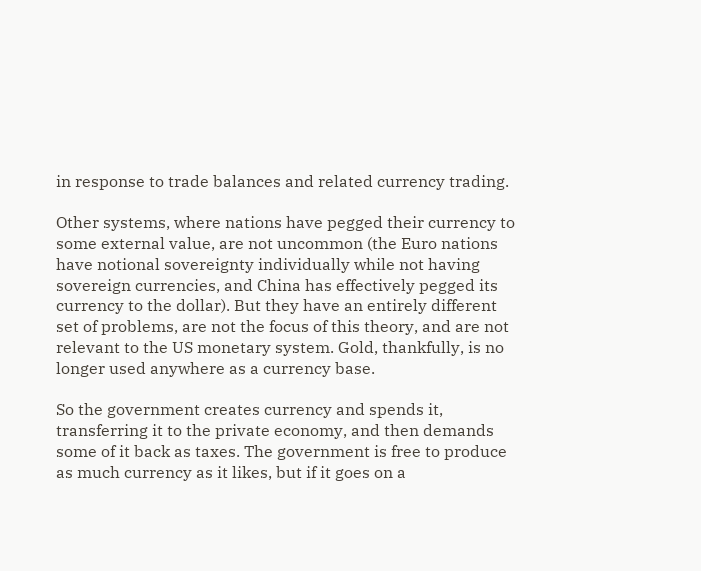in response to trade balances and related currency trading.

Other systems, where nations have pegged their currency to some external value, are not uncommon (the Euro nations have notional sovereignty individually while not having sovereign currencies, and China has effectively pegged its currency to the dollar). But they have an entirely different set of problems, are not the focus of this theory, and are not relevant to the US monetary system. Gold, thankfully, is no longer used anywhere as a currency base.

So the government creates currency and spends it, transferring it to the private economy, and then demands some of it back as taxes. The government is free to produce as much currency as it likes, but if it goes on a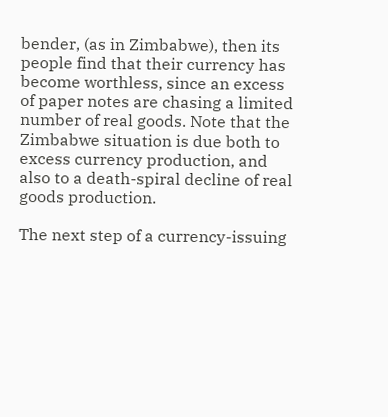bender, (as in Zimbabwe), then its people find that their currency has become worthless, since an excess of paper notes are chasing a limited number of real goods. Note that the Zimbabwe situation is due both to excess currency production, and also to a death-spiral decline of real goods production.

The next step of a currency-issuing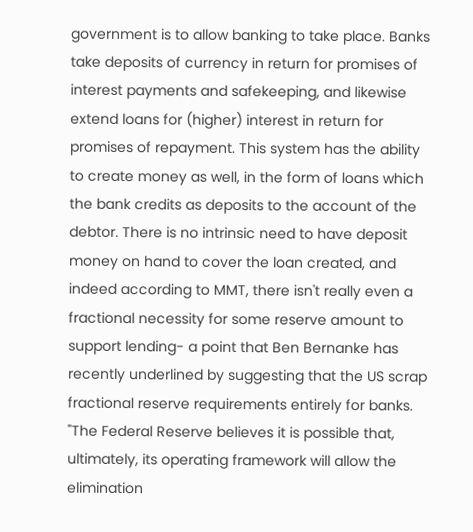government is to allow banking to take place. Banks take deposits of currency in return for promises of interest payments and safekeeping, and likewise extend loans for (higher) interest in return for promises of repayment. This system has the ability to create money as well, in the form of loans which the bank credits as deposits to the account of the debtor. There is no intrinsic need to have deposit money on hand to cover the loan created, and indeed according to MMT, there isn't really even a fractional necessity for some reserve amount to support lending- a point that Ben Bernanke has recently underlined by suggesting that the US scrap fractional reserve requirements entirely for banks. "The Federal Reserve believes it is possible that, ultimately, its operating framework will allow the elimination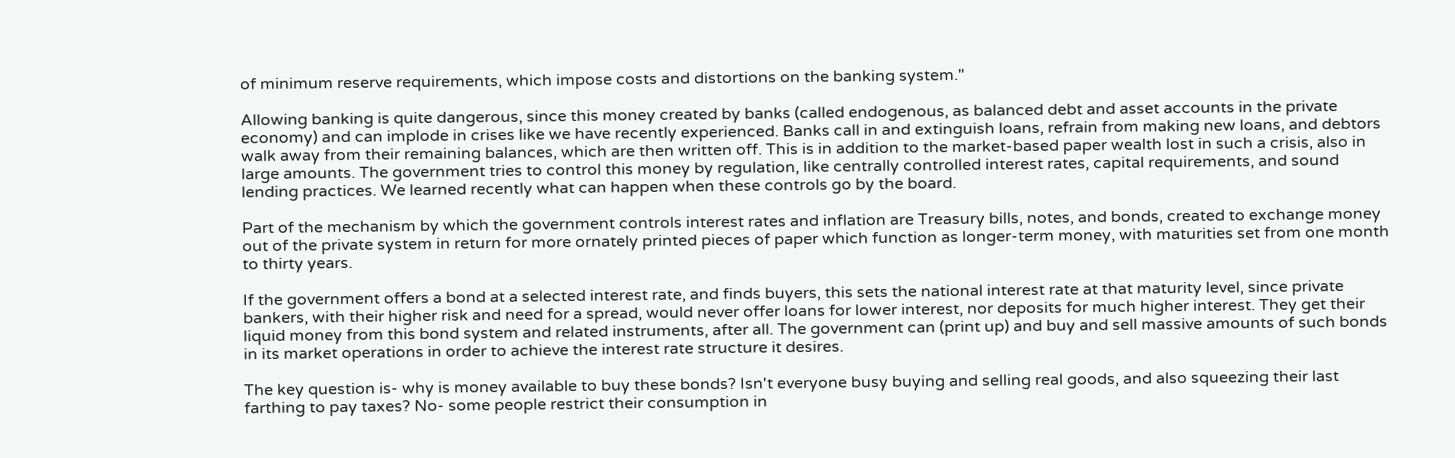of minimum reserve requirements, which impose costs and distortions on the banking system."

Allowing banking is quite dangerous, since this money created by banks (called endogenous, as balanced debt and asset accounts in the private economy) and can implode in crises like we have recently experienced. Banks call in and extinguish loans, refrain from making new loans, and debtors walk away from their remaining balances, which are then written off. This is in addition to the market-based paper wealth lost in such a crisis, also in large amounts. The government tries to control this money by regulation, like centrally controlled interest rates, capital requirements, and sound lending practices. We learned recently what can happen when these controls go by the board.

Part of the mechanism by which the government controls interest rates and inflation are Treasury bills, notes, and bonds, created to exchange money out of the private system in return for more ornately printed pieces of paper which function as longer-term money, with maturities set from one month to thirty years.

If the government offers a bond at a selected interest rate, and finds buyers, this sets the national interest rate at that maturity level, since private bankers, with their higher risk and need for a spread, would never offer loans for lower interest, nor deposits for much higher interest. They get their liquid money from this bond system and related instruments, after all. The government can (print up) and buy and sell massive amounts of such bonds in its market operations in order to achieve the interest rate structure it desires.

The key question is- why is money available to buy these bonds? Isn't everyone busy buying and selling real goods, and also squeezing their last farthing to pay taxes? No- some people restrict their consumption in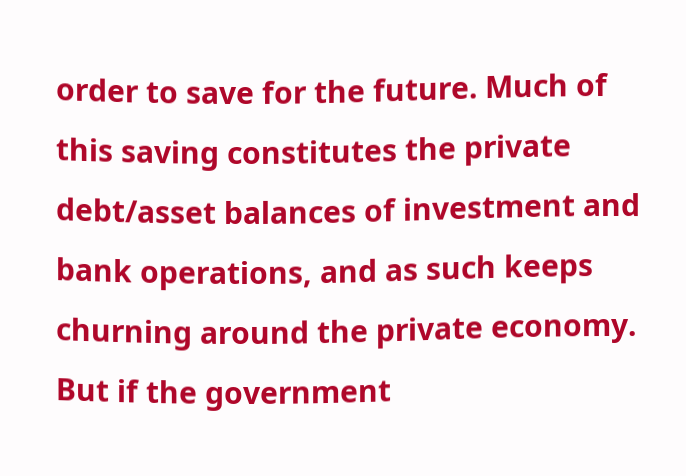order to save for the future. Much of this saving constitutes the private debt/asset balances of investment and bank operations, and as such keeps churning around the private economy. But if the government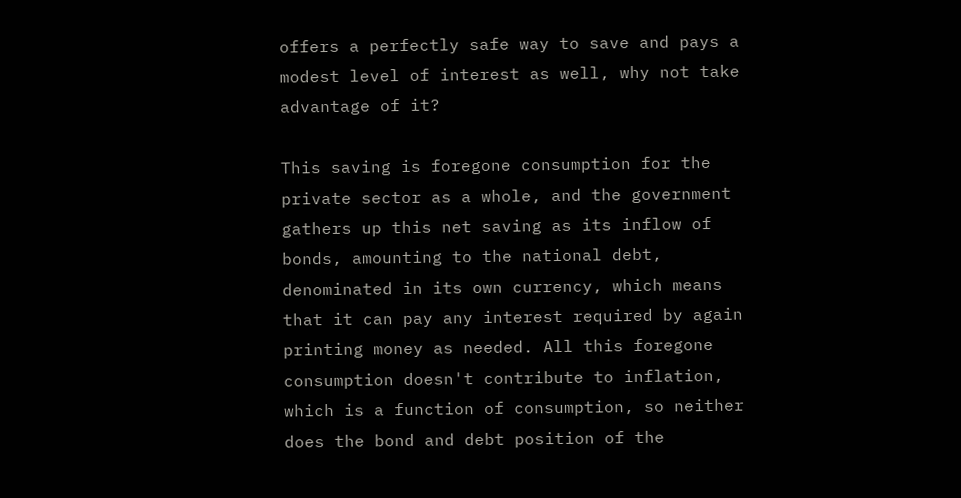offers a perfectly safe way to save and pays a modest level of interest as well, why not take advantage of it?

This saving is foregone consumption for the private sector as a whole, and the government gathers up this net saving as its inflow of bonds, amounting to the national debt, denominated in its own currency, which means that it can pay any interest required by again printing money as needed. All this foregone consumption doesn't contribute to inflation, which is a function of consumption, so neither does the bond and debt position of the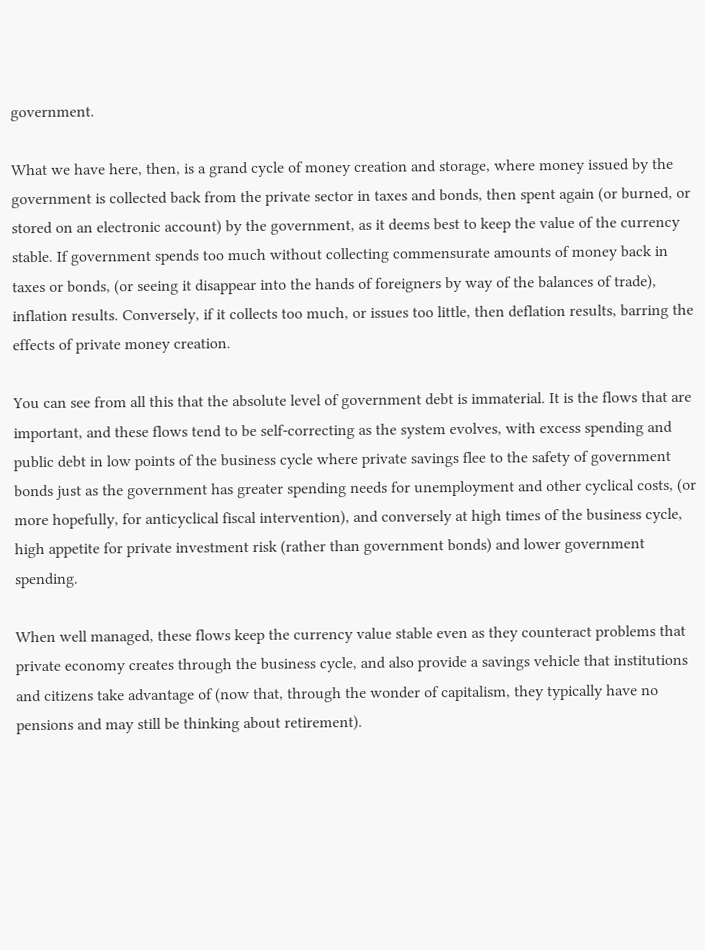government.

What we have here, then, is a grand cycle of money creation and storage, where money issued by the government is collected back from the private sector in taxes and bonds, then spent again (or burned, or stored on an electronic account) by the government, as it deems best to keep the value of the currency stable. If government spends too much without collecting commensurate amounts of money back in taxes or bonds, (or seeing it disappear into the hands of foreigners by way of the balances of trade), inflation results. Conversely, if it collects too much, or issues too little, then deflation results, barring the effects of private money creation.

You can see from all this that the absolute level of government debt is immaterial. It is the flows that are important, and these flows tend to be self-correcting as the system evolves, with excess spending and public debt in low points of the business cycle where private savings flee to the safety of government bonds just as the government has greater spending needs for unemployment and other cyclical costs, (or more hopefully, for anticyclical fiscal intervention), and conversely at high times of the business cycle, high appetite for private investment risk (rather than government bonds) and lower government spending.

When well managed, these flows keep the currency value stable even as they counteract problems that private economy creates through the business cycle, and also provide a savings vehicle that institutions and citizens take advantage of (now that, through the wonder of capitalism, they typically have no pensions and may still be thinking about retirement).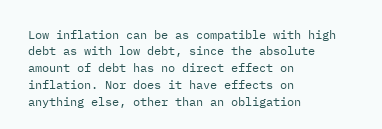Low inflation can be as compatible with high debt as with low debt, since the absolute amount of debt has no direct effect on inflation. Nor does it have effects on anything else, other than an obligation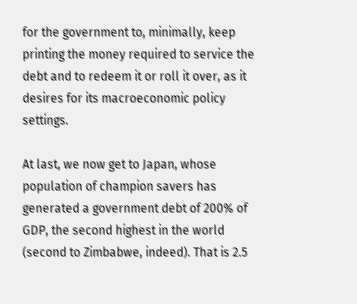for the government to, minimally, keep printing the money required to service the debt and to redeem it or roll it over, as it desires for its macroeconomic policy settings.

At last, we now get to Japan, whose population of champion savers has generated a government debt of 200% of GDP, the second highest in the world (second to Zimbabwe, indeed). That is 2.5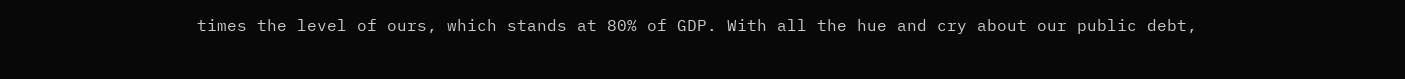times the level of ours, which stands at 80% of GDP. With all the hue and cry about our public debt,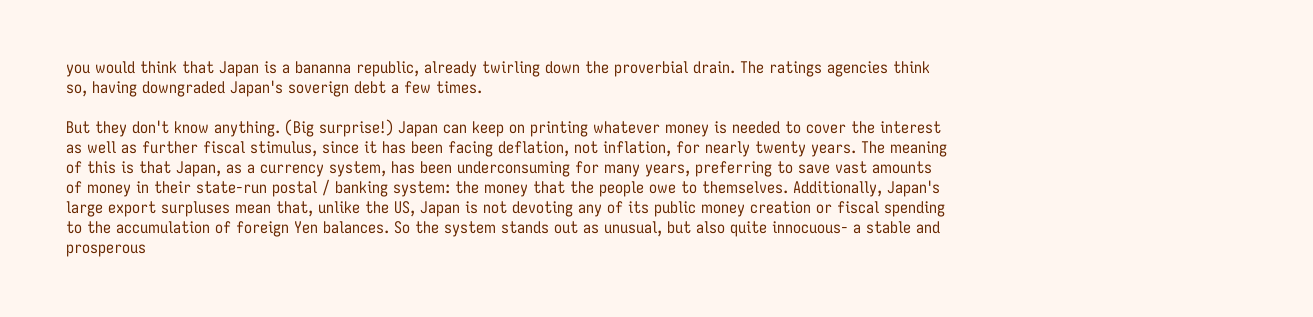you would think that Japan is a bananna republic, already twirling down the proverbial drain. The ratings agencies think so, having downgraded Japan's soverign debt a few times.

But they don't know anything. (Big surprise!) Japan can keep on printing whatever money is needed to cover the interest as well as further fiscal stimulus, since it has been facing deflation, not inflation, for nearly twenty years. The meaning of this is that Japan, as a currency system, has been underconsuming for many years, preferring to save vast amounts of money in their state-run postal / banking system: the money that the people owe to themselves. Additionally, Japan's large export surpluses mean that, unlike the US, Japan is not devoting any of its public money creation or fiscal spending to the accumulation of foreign Yen balances. So the system stands out as unusual, but also quite innocuous- a stable and prosperous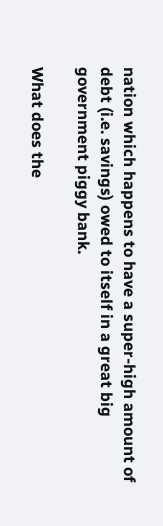nation which happens to have a super-high amount of debt (i.e. savings) owed to itself in a great big government piggy bank.

What does the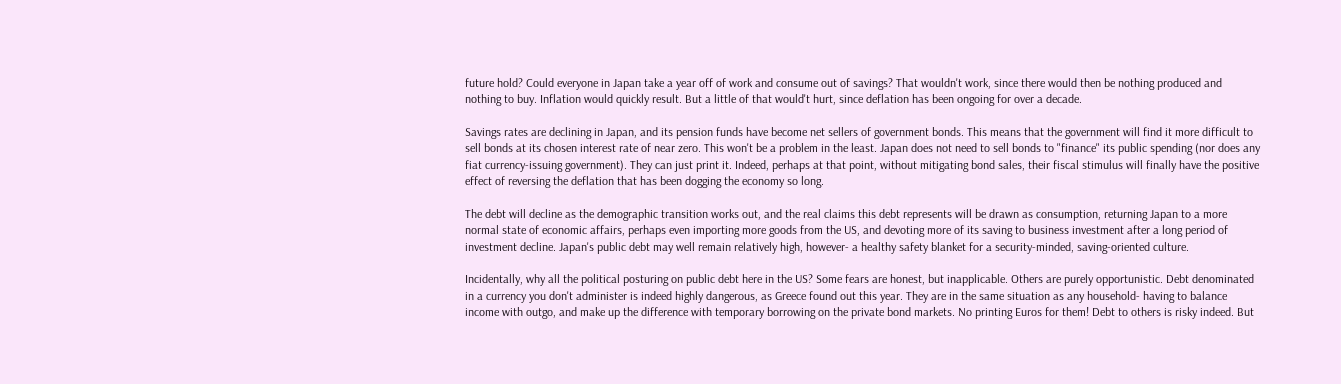future hold? Could everyone in Japan take a year off of work and consume out of savings? That wouldn't work, since there would then be nothing produced and nothing to buy. Inflation would quickly result. But a little of that would't hurt, since deflation has been ongoing for over a decade.

Savings rates are declining in Japan, and its pension funds have become net sellers of government bonds. This means that the government will find it more difficult to sell bonds at its chosen interest rate of near zero. This won't be a problem in the least. Japan does not need to sell bonds to "finance" its public spending (nor does any fiat currency-issuing government). They can just print it. Indeed, perhaps at that point, without mitigating bond sales, their fiscal stimulus will finally have the positive effect of reversing the deflation that has been dogging the economy so long.

The debt will decline as the demographic transition works out, and the real claims this debt represents will be drawn as consumption, returning Japan to a more normal state of economic affairs, perhaps even importing more goods from the US, and devoting more of its saving to business investment after a long period of investment decline. Japan's public debt may well remain relatively high, however- a healthy safety blanket for a security-minded, saving-oriented culture.

Incidentally, why all the political posturing on public debt here in the US? Some fears are honest, but inapplicable. Others are purely opportunistic. Debt denominated in a currency you don't administer is indeed highly dangerous, as Greece found out this year. They are in the same situation as any household- having to balance income with outgo, and make up the difference with temporary borrowing on the private bond markets. No printing Euros for them! Debt to others is risky indeed. But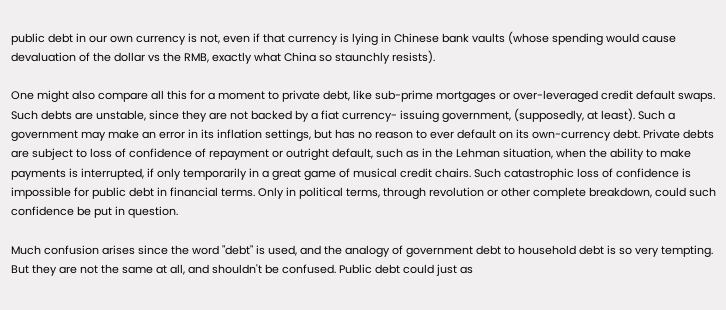public debt in our own currency is not, even if that currency is lying in Chinese bank vaults (whose spending would cause devaluation of the dollar vs the RMB, exactly what China so staunchly resists).

One might also compare all this for a moment to private debt, like sub-prime mortgages or over-leveraged credit default swaps. Such debts are unstable, since they are not backed by a fiat currency- issuing government, (supposedly, at least). Such a government may make an error in its inflation settings, but has no reason to ever default on its own-currency debt. Private debts are subject to loss of confidence of repayment or outright default, such as in the Lehman situation, when the ability to make payments is interrupted, if only temporarily in a great game of musical credit chairs. Such catastrophic loss of confidence is impossible for public debt in financial terms. Only in political terms, through revolution or other complete breakdown, could such confidence be put in question.

Much confusion arises since the word "debt" is used, and the analogy of government debt to household debt is so very tempting. But they are not the same at all, and shouldn't be confused. Public debt could just as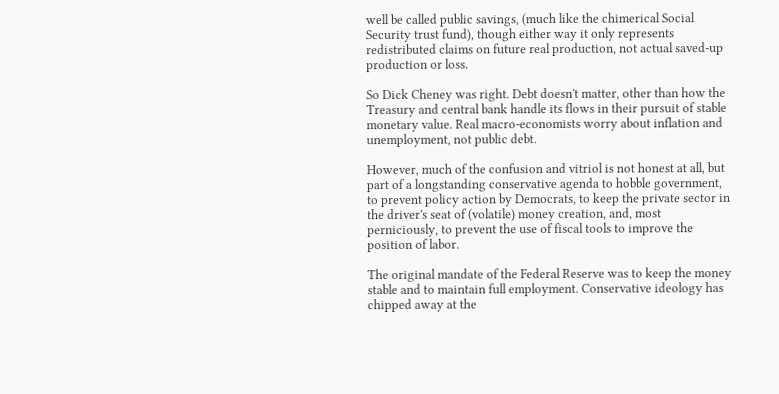well be called public savings, (much like the chimerical Social Security trust fund), though either way it only represents redistributed claims on future real production, not actual saved-up production or loss.

So Dick Cheney was right. Debt doesn't matter, other than how the Treasury and central bank handle its flows in their pursuit of stable monetary value. Real macro-economists worry about inflation and unemployment, not public debt.

However, much of the confusion and vitriol is not honest at all, but part of a longstanding conservative agenda to hobble government, to prevent policy action by Democrats, to keep the private sector in the driver's seat of (volatile) money creation, and, most perniciously, to prevent the use of fiscal tools to improve the position of labor.

The original mandate of the Federal Reserve was to keep the money stable and to maintain full employment. Conservative ideology has chipped away at the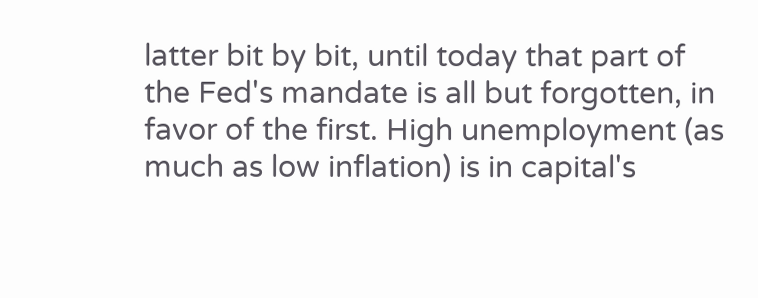latter bit by bit, until today that part of the Fed's mandate is all but forgotten, in favor of the first. High unemployment (as much as low inflation) is in capital's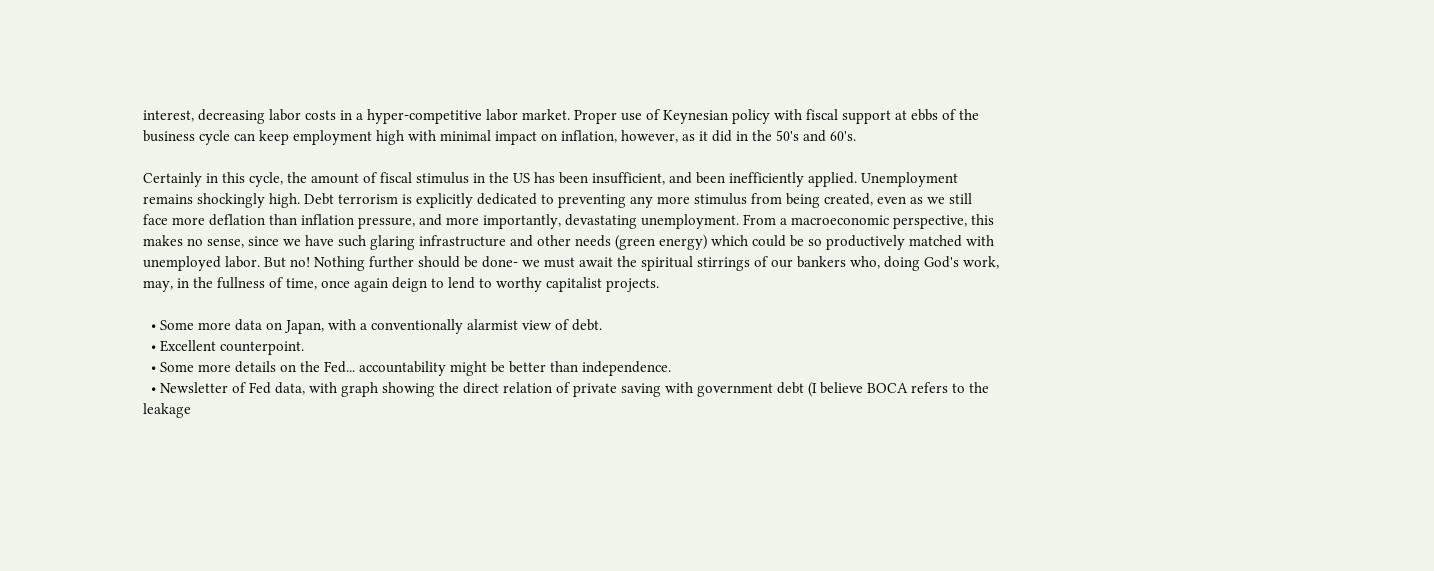interest, decreasing labor costs in a hyper-competitive labor market. Proper use of Keynesian policy with fiscal support at ebbs of the business cycle can keep employment high with minimal impact on inflation, however, as it did in the 50's and 60's.

Certainly in this cycle, the amount of fiscal stimulus in the US has been insufficient, and been inefficiently applied. Unemployment remains shockingly high. Debt terrorism is explicitly dedicated to preventing any more stimulus from being created, even as we still face more deflation than inflation pressure, and more importantly, devastating unemployment. From a macroeconomic perspective, this makes no sense, since we have such glaring infrastructure and other needs (green energy) which could be so productively matched with unemployed labor. But no! Nothing further should be done- we must await the spiritual stirrings of our bankers who, doing God's work, may, in the fullness of time, once again deign to lend to worthy capitalist projects.

  • Some more data on Japan, with a conventionally alarmist view of debt.
  • Excellent counterpoint.
  • Some more details on the Fed... accountability might be better than independence.
  • Newsletter of Fed data, with graph showing the direct relation of private saving with government debt (I believe BOCA refers to the leakage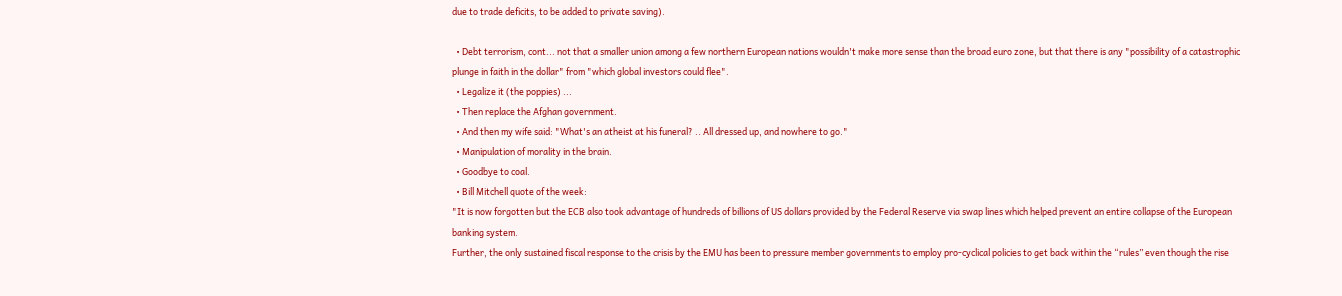due to trade deficits, to be added to private saving).

  • Debt terrorism, cont... not that a smaller union among a few northern European nations wouldn't make more sense than the broad euro zone, but that there is any "possibility of a catastrophic plunge in faith in the dollar" from "which global investors could flee".
  • Legalize it (the poppies) ...
  • Then replace the Afghan government.
  • And then my wife said: "What's an atheist at his funeral? .. All dressed up, and nowhere to go."
  • Manipulation of morality in the brain.
  • Goodbye to coal.
  • Bill Mitchell quote of the week:
"It is now forgotten but the ECB also took advantage of hundreds of billions of US dollars provided by the Federal Reserve via swap lines which helped prevent an entire collapse of the European banking system.
Further, the only sustained fiscal response to the crisis by the EMU has been to pressure member governments to employ pro-cyclical policies to get back within the “rules” even though the rise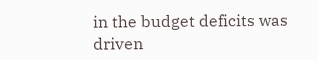in the budget deficits was driven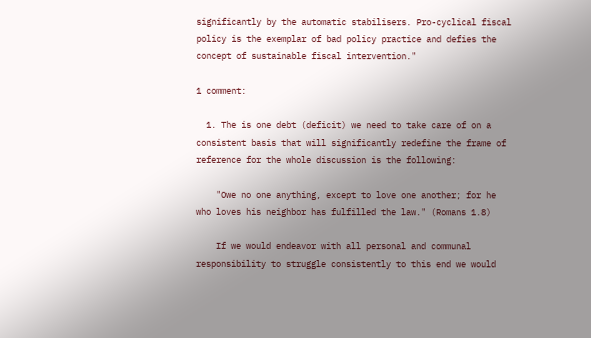significantly by the automatic stabilisers. Pro-cyclical fiscal policy is the exemplar of bad policy practice and defies the concept of sustainable fiscal intervention."

1 comment:

  1. The is one debt (deficit) we need to take care of on a consistent basis that will significantly redefine the frame of reference for the whole discussion is the following:

    "Owe no one anything, except to love one another; for he who loves his neighbor has fulfilled the law." (Romans 1.8)

    If we would endeavor with all personal and communal responsibility to struggle consistently to this end we would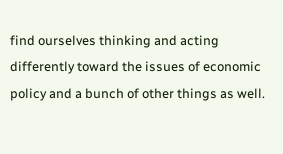find ourselves thinking and acting differently toward the issues of economic policy and a bunch of other things as well.